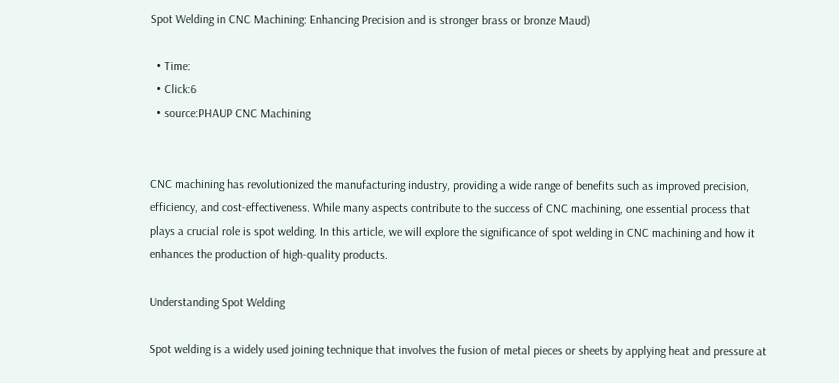Spot Welding in CNC Machining: Enhancing Precision and is stronger brass or bronze Maud)

  • Time:
  • Click:6
  • source:PHAUP CNC Machining


CNC machining has revolutionized the manufacturing industry, providing a wide range of benefits such as improved precision, efficiency, and cost-effectiveness. While many aspects contribute to the success of CNC machining, one essential process that plays a crucial role is spot welding. In this article, we will explore the significance of spot welding in CNC machining and how it enhances the production of high-quality products.

Understanding Spot Welding

Spot welding is a widely used joining technique that involves the fusion of metal pieces or sheets by applying heat and pressure at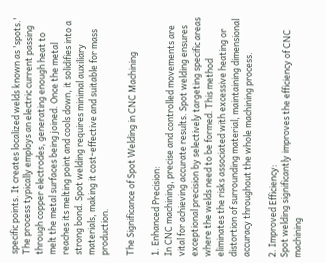specific points. It creates localized welds known as 'spots.' The process typically employs an electric current passing through copper electrodes, generating enough heat to melt the metal surfaces being joined. Once the metal reaches its melting point and cools down, it solidifies into a strong bond. Spot welding requires minimal auxiliary materials, making it cost-effective and suitable for mass production.

The Significance of Spot Welding in CNC Machining

1. Enhanced Precision:
In CNC machining, precise and controlled movements are vital for achieving accurate results. Spot welding ensures exceptional precision by selectively targeting specific areas where the welds need to be formed. This method eliminates the risks associated with excessive heating or distortion of surrounding material, maintaining dimensional accuracy throughout the whole machining process.

2. Improved Efficiency:
Spot welding significantly improves the efficiency of CNC machining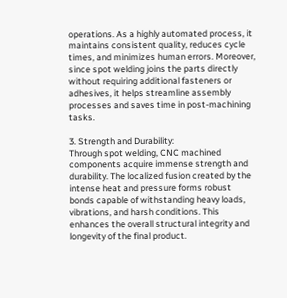operations. As a highly automated process, it maintains consistent quality, reduces cycle times, and minimizes human errors. Moreover, since spot welding joins the parts directly without requiring additional fasteners or adhesives, it helps streamline assembly processes and saves time in post-machining tasks.

3. Strength and Durability:
Through spot welding, CNC machined components acquire immense strength and durability. The localized fusion created by the intense heat and pressure forms robust bonds capable of withstanding heavy loads, vibrations, and harsh conditions. This enhances the overall structural integrity and longevity of the final product.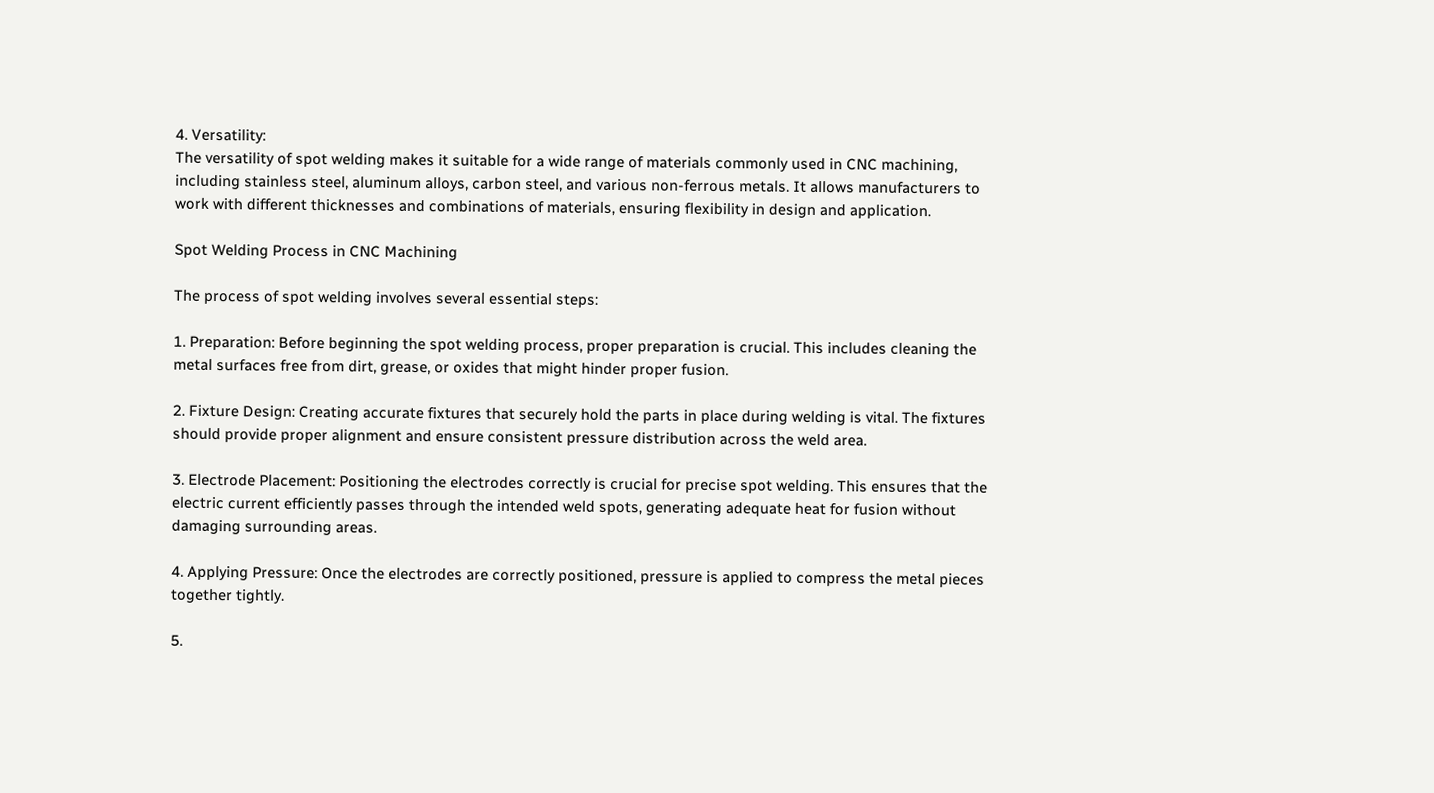4. Versatility:
The versatility of spot welding makes it suitable for a wide range of materials commonly used in CNC machining, including stainless steel, aluminum alloys, carbon steel, and various non-ferrous metals. It allows manufacturers to work with different thicknesses and combinations of materials, ensuring flexibility in design and application.

Spot Welding Process in CNC Machining

The process of spot welding involves several essential steps:

1. Preparation: Before beginning the spot welding process, proper preparation is crucial. This includes cleaning the metal surfaces free from dirt, grease, or oxides that might hinder proper fusion.

2. Fixture Design: Creating accurate fixtures that securely hold the parts in place during welding is vital. The fixtures should provide proper alignment and ensure consistent pressure distribution across the weld area.

3. Electrode Placement: Positioning the electrodes correctly is crucial for precise spot welding. This ensures that the electric current efficiently passes through the intended weld spots, generating adequate heat for fusion without damaging surrounding areas.

4. Applying Pressure: Once the electrodes are correctly positioned, pressure is applied to compress the metal pieces together tightly.

5.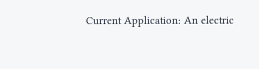Current Application: An electric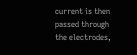current is then passed through the electrodes,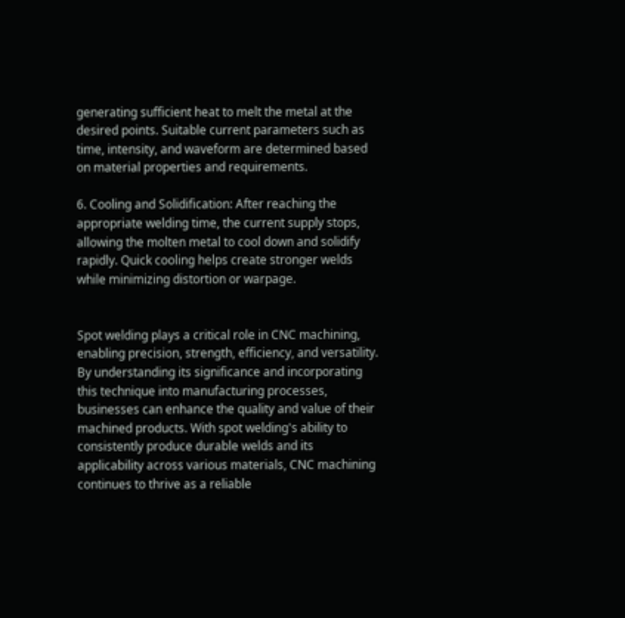generating sufficient heat to melt the metal at the desired points. Suitable current parameters such as time, intensity, and waveform are determined based on material properties and requirements.

6. Cooling and Solidification: After reaching the appropriate welding time, the current supply stops, allowing the molten metal to cool down and solidify rapidly. Quick cooling helps create stronger welds while minimizing distortion or warpage.


Spot welding plays a critical role in CNC machining, enabling precision, strength, efficiency, and versatility. By understanding its significance and incorporating this technique into manufacturing processes, businesses can enhance the quality and value of their machined products. With spot welding's ability to consistently produce durable welds and its applicability across various materials, CNC machining continues to thrive as a reliable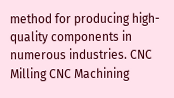method for producing high-quality components in numerous industries. CNC Milling CNC Machining